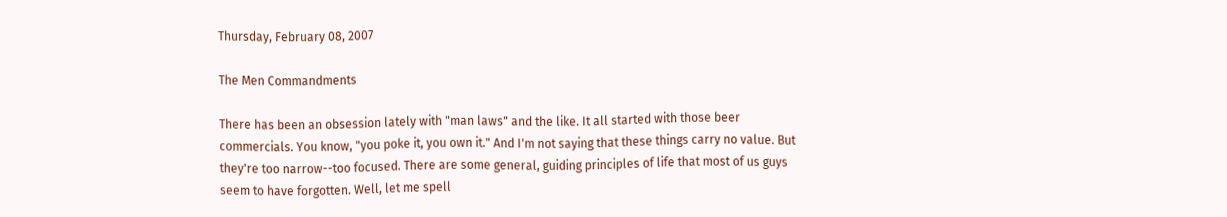Thursday, February 08, 2007

The Men Commandments

There has been an obsession lately with "man laws" and the like. It all started with those beer commercials. You know, "you poke it, you own it." And I'm not saying that these things carry no value. But they're too narrow--too focused. There are some general, guiding principles of life that most of us guys seem to have forgotten. Well, let me spell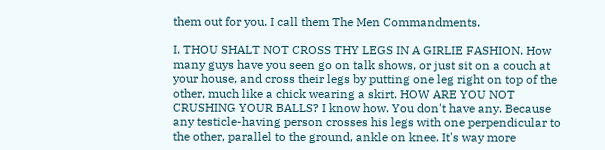them out for you. I call them The Men Commandments.

I. THOU SHALT NOT CROSS THY LEGS IN A GIRLIE FASHION. How many guys have you seen go on talk shows, or just sit on a couch at your house, and cross their legs by putting one leg right on top of the other, much like a chick wearing a skirt. HOW ARE YOU NOT CRUSHING YOUR BALLS? I know how. You don't have any. Because any testicle-having person crosses his legs with one perpendicular to the other, parallel to the ground, ankle on knee. It's way more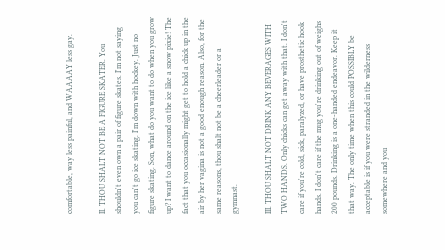comfortable, way less painful, and WAAAAY less gay.

II. THOU SHALT NOT BE A FIGURE SKATER. You shouldn't even own a pair of figure skates. I'm not saying you can't go ice skating. I'm down with hockey. Just no figure skating. Son, what do you want to do when you grow up? I want to dance around on the ice like a snow pixie! The fact that you occasionally might get to hold a chick up in the air by her vagina is not a good enough reason. Also, for the same reasons, thou shalt not be a cheerleader or a gymnast.

III. THOU SHALT NOT DRINK ANY BEVERAGES WITH TWO HANDS. Only chicks can get away with that. I don't care if you're cold, sick, paralyzed, or have prosthetic hook hands. I don't care if the mug you're drinking out of weighs 200 pounds. Drinking is a one-handed endeavor. Keep it that way. The only time when this could POSSIBLY be acceptable is if you were stranded in the wilderness somewhere and you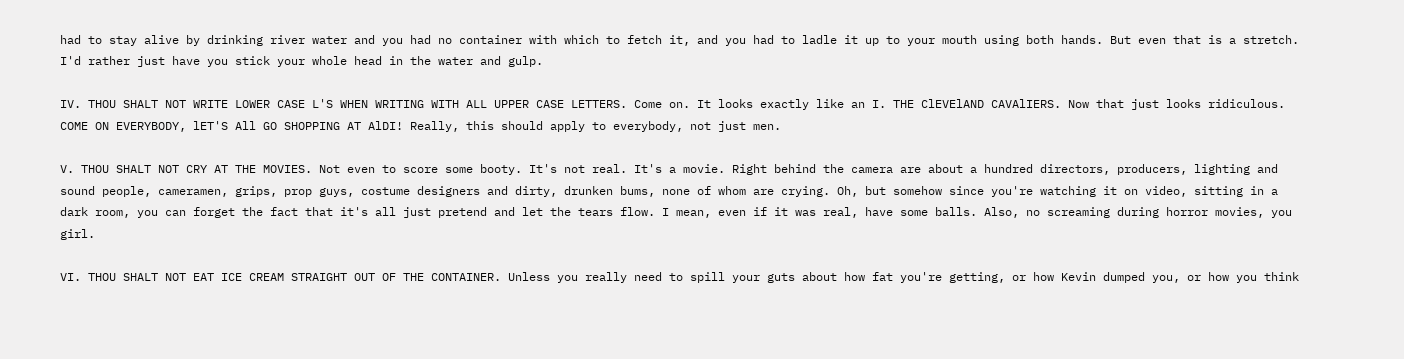had to stay alive by drinking river water and you had no container with which to fetch it, and you had to ladle it up to your mouth using both hands. But even that is a stretch. I'd rather just have you stick your whole head in the water and gulp.

IV. THOU SHALT NOT WRITE LOWER CASE L'S WHEN WRITING WITH ALL UPPER CASE LETTERS. Come on. It looks exactly like an I. THE ClEVElAND CAVAlIERS. Now that just looks ridiculous. COME ON EVERYBODY, lET'S All GO SHOPPING AT AlDI! Really, this should apply to everybody, not just men.

V. THOU SHALT NOT CRY AT THE MOVIES. Not even to score some booty. It's not real. It's a movie. Right behind the camera are about a hundred directors, producers, lighting and sound people, cameramen, grips, prop guys, costume designers and dirty, drunken bums, none of whom are crying. Oh, but somehow since you're watching it on video, sitting in a dark room, you can forget the fact that it's all just pretend and let the tears flow. I mean, even if it was real, have some balls. Also, no screaming during horror movies, you girl.

VI. THOU SHALT NOT EAT ICE CREAM STRAIGHT OUT OF THE CONTAINER. Unless you really need to spill your guts about how fat you're getting, or how Kevin dumped you, or how you think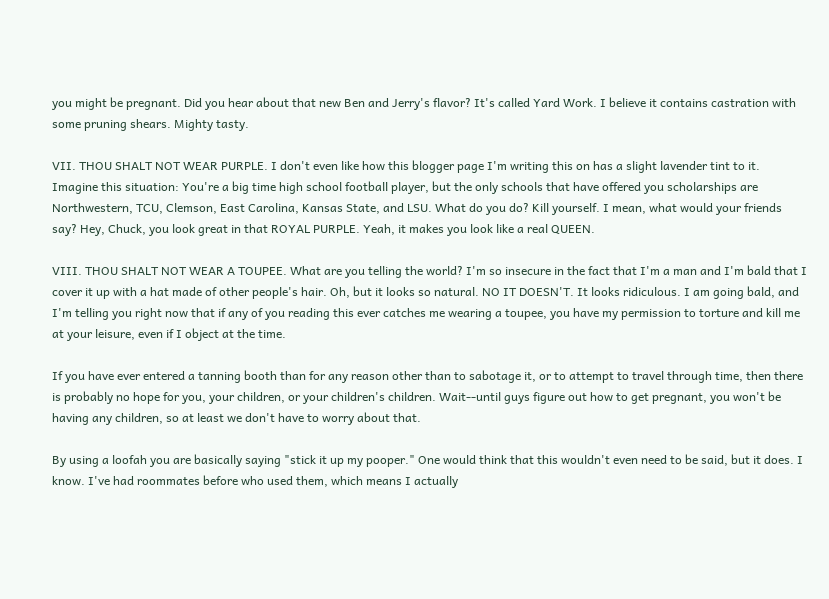you might be pregnant. Did you hear about that new Ben and Jerry's flavor? It's called Yard Work. I believe it contains castration with some pruning shears. Mighty tasty.

VII. THOU SHALT NOT WEAR PURPLE. I don't even like how this blogger page I'm writing this on has a slight lavender tint to it. Imagine this situation: You're a big time high school football player, but the only schools that have offered you scholarships are Northwestern, TCU, Clemson, East Carolina, Kansas State, and LSU. What do you do? Kill yourself. I mean, what would your friends say? Hey, Chuck, you look great in that ROYAL PURPLE. Yeah, it makes you look like a real QUEEN.

VIII. THOU SHALT NOT WEAR A TOUPEE. What are you telling the world? I'm so insecure in the fact that I'm a man and I'm bald that I cover it up with a hat made of other people's hair. Oh, but it looks so natural. NO IT DOESN'T. It looks ridiculous. I am going bald, and I'm telling you right now that if any of you reading this ever catches me wearing a toupee, you have my permission to torture and kill me at your leisure, even if I object at the time.

If you have ever entered a tanning booth than for any reason other than to sabotage it, or to attempt to travel through time, then there is probably no hope for you, your children, or your children's children. Wait--until guys figure out how to get pregnant, you won't be having any children, so at least we don't have to worry about that.

By using a loofah you are basically saying "stick it up my pooper." One would think that this wouldn't even need to be said, but it does. I know. I've had roommates before who used them, which means I actually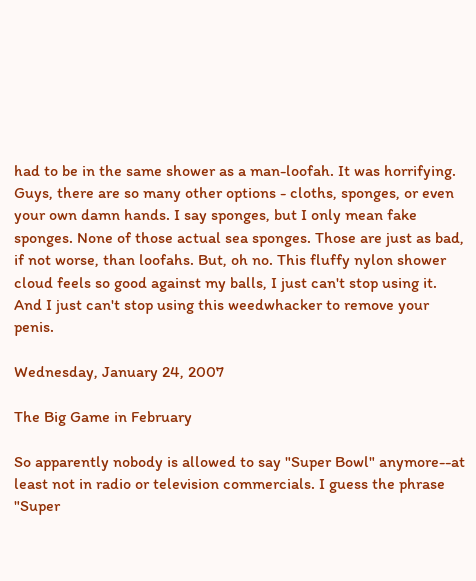had to be in the same shower as a man-loofah. It was horrifying. Guys, there are so many other options - cloths, sponges, or even your own damn hands. I say sponges, but I only mean fake sponges. None of those actual sea sponges. Those are just as bad, if not worse, than loofahs. But, oh no. This fluffy nylon shower cloud feels so good against my balls, I just can't stop using it. And I just can't stop using this weedwhacker to remove your penis.

Wednesday, January 24, 2007

The Big Game in February

So apparently nobody is allowed to say "Super Bowl" anymore--at least not in radio or television commercials. I guess the phrase "Super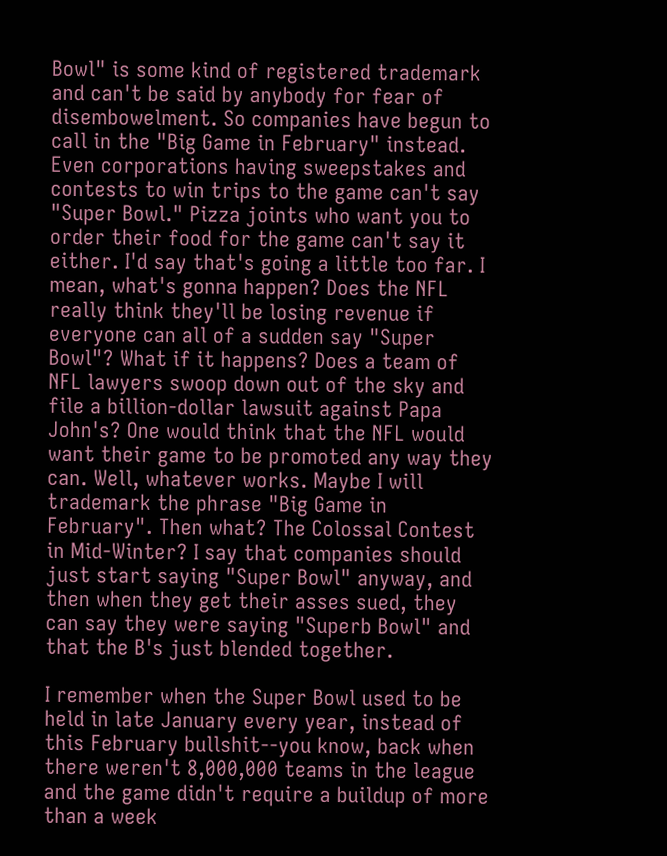Bowl" is some kind of registered trademark and can't be said by anybody for fear of disembowelment. So companies have begun to call in the "Big Game in February" instead. Even corporations having sweepstakes and contests to win trips to the game can't say "Super Bowl." Pizza joints who want you to order their food for the game can't say it either. I'd say that's going a little too far. I mean, what's gonna happen? Does the NFL really think they'll be losing revenue if everyone can all of a sudden say "Super Bowl"? What if it happens? Does a team of NFL lawyers swoop down out of the sky and file a billion-dollar lawsuit against Papa John's? One would think that the NFL would want their game to be promoted any way they can. Well, whatever works. Maybe I will trademark the phrase "Big Game in February". Then what? The Colossal Contest in Mid-Winter? I say that companies should just start saying "Super Bowl" anyway, and then when they get their asses sued, they can say they were saying "Superb Bowl" and that the B's just blended together.

I remember when the Super Bowl used to be held in late January every year, instead of this February bullshit--you know, back when there weren't 8,000,000 teams in the league and the game didn't require a buildup of more than a week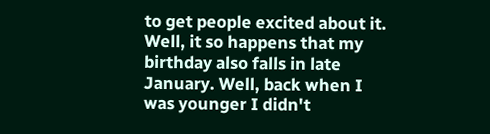to get people excited about it. Well, it so happens that my birthday also falls in late January. Well, back when I was younger I didn't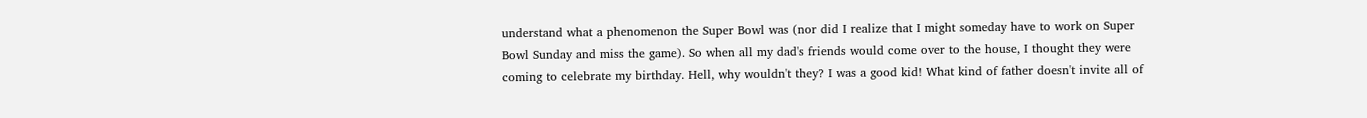understand what a phenomenon the Super Bowl was (nor did I realize that I might someday have to work on Super Bowl Sunday and miss the game). So when all my dad's friends would come over to the house, I thought they were coming to celebrate my birthday. Hell, why wouldn't they? I was a good kid! What kind of father doesn't invite all of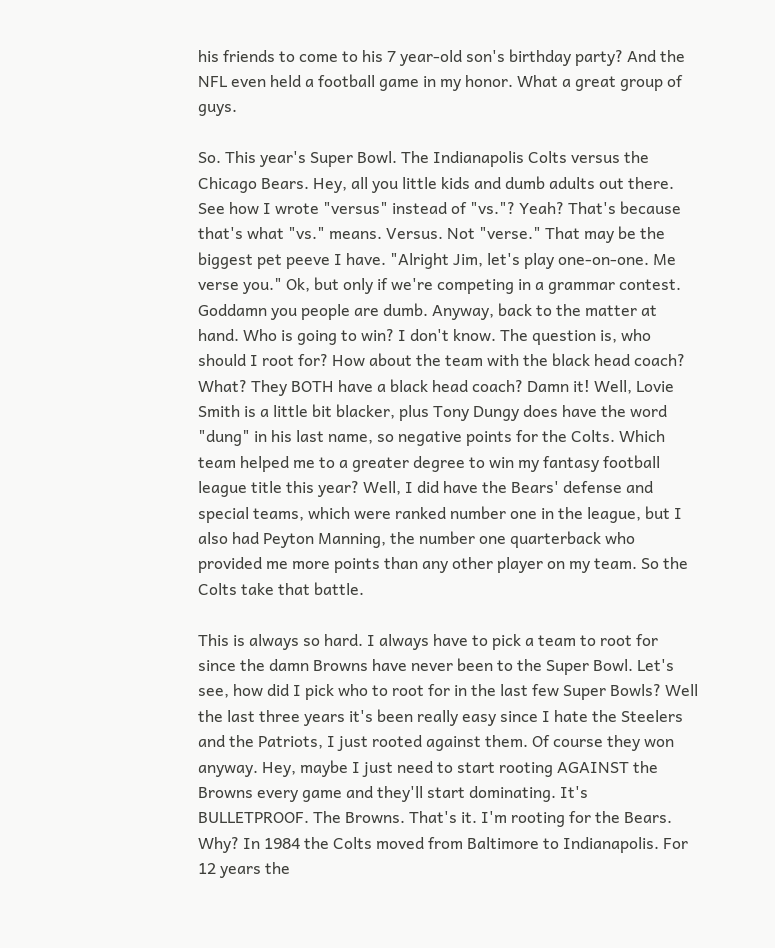his friends to come to his 7 year-old son's birthday party? And the NFL even held a football game in my honor. What a great group of guys.

So. This year's Super Bowl. The Indianapolis Colts versus the Chicago Bears. Hey, all you little kids and dumb adults out there. See how I wrote "versus" instead of "vs."? Yeah? That's because that's what "vs." means. Versus. Not "verse." That may be the biggest pet peeve I have. "Alright Jim, let's play one-on-one. Me verse you." Ok, but only if we're competing in a grammar contest. Goddamn you people are dumb. Anyway, back to the matter at hand. Who is going to win? I don't know. The question is, who should I root for? How about the team with the black head coach? What? They BOTH have a black head coach? Damn it! Well, Lovie Smith is a little bit blacker, plus Tony Dungy does have the word "dung" in his last name, so negative points for the Colts. Which team helped me to a greater degree to win my fantasy football league title this year? Well, I did have the Bears' defense and special teams, which were ranked number one in the league, but I also had Peyton Manning, the number one quarterback who provided me more points than any other player on my team. So the Colts take that battle.

This is always so hard. I always have to pick a team to root for since the damn Browns have never been to the Super Bowl. Let's see, how did I pick who to root for in the last few Super Bowls? Well the last three years it's been really easy since I hate the Steelers and the Patriots, I just rooted against them. Of course they won anyway. Hey, maybe I just need to start rooting AGAINST the Browns every game and they'll start dominating. It's BULLETPROOF. The Browns. That's it. I'm rooting for the Bears. Why? In 1984 the Colts moved from Baltimore to Indianapolis. For 12 years the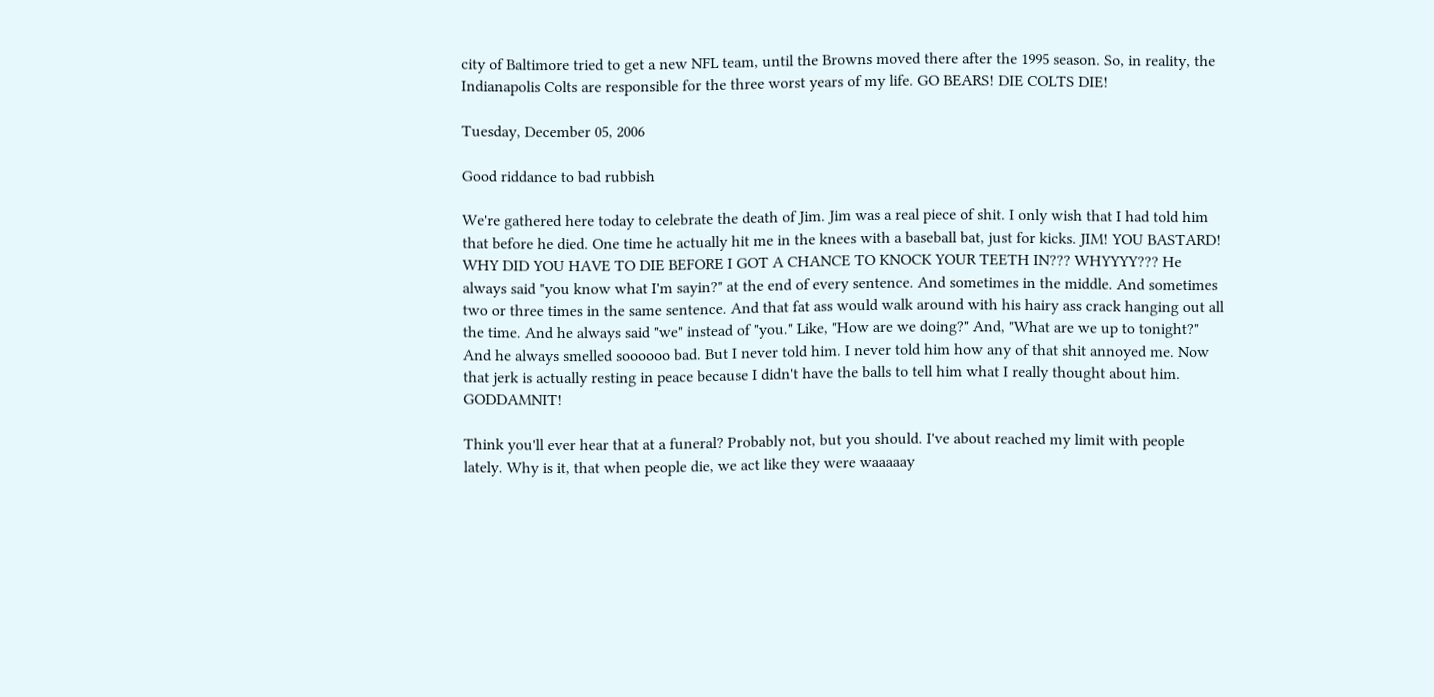city of Baltimore tried to get a new NFL team, until the Browns moved there after the 1995 season. So, in reality, the Indianapolis Colts are responsible for the three worst years of my life. GO BEARS! DIE COLTS DIE!

Tuesday, December 05, 2006

Good riddance to bad rubbish

We're gathered here today to celebrate the death of Jim. Jim was a real piece of shit. I only wish that I had told him that before he died. One time he actually hit me in the knees with a baseball bat, just for kicks. JIM! YOU BASTARD! WHY DID YOU HAVE TO DIE BEFORE I GOT A CHANCE TO KNOCK YOUR TEETH IN??? WHYYYY??? He always said "you know what I'm sayin?" at the end of every sentence. And sometimes in the middle. And sometimes two or three times in the same sentence. And that fat ass would walk around with his hairy ass crack hanging out all the time. And he always said "we" instead of "you." Like, "How are we doing?" And, "What are we up to tonight?" And he always smelled soooooo bad. But I never told him. I never told him how any of that shit annoyed me. Now that jerk is actually resting in peace because I didn't have the balls to tell him what I really thought about him. GODDAMNIT!

Think you'll ever hear that at a funeral? Probably not, but you should. I've about reached my limit with people lately. Why is it, that when people die, we act like they were waaaaay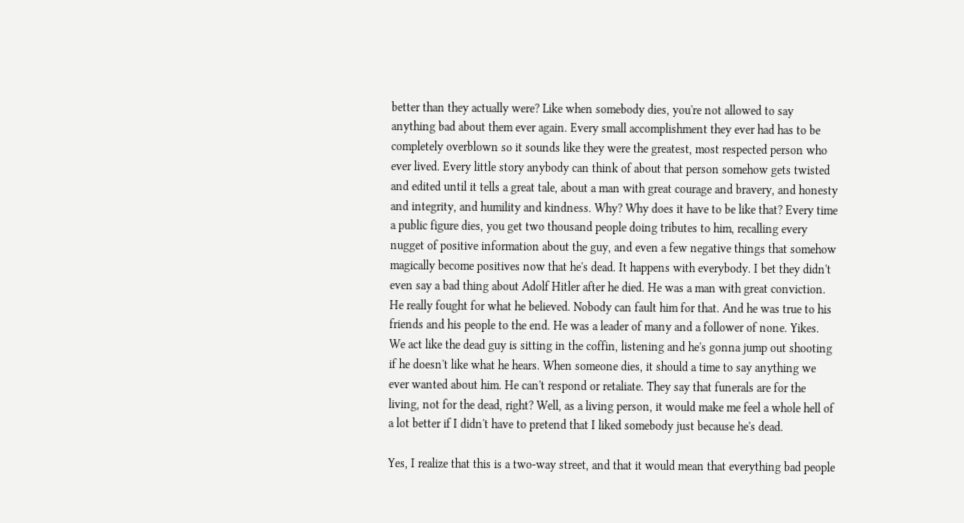better than they actually were? Like when somebody dies, you're not allowed to say anything bad about them ever again. Every small accomplishment they ever had has to be completely overblown so it sounds like they were the greatest, most respected person who ever lived. Every little story anybody can think of about that person somehow gets twisted and edited until it tells a great tale, about a man with great courage and bravery, and honesty and integrity, and humility and kindness. Why? Why does it have to be like that? Every time a public figure dies, you get two thousand people doing tributes to him, recalling every nugget of positive information about the guy, and even a few negative things that somehow magically become positives now that he's dead. It happens with everybody. I bet they didn't even say a bad thing about Adolf Hitler after he died. He was a man with great conviction. He really fought for what he believed. Nobody can fault him for that. And he was true to his friends and his people to the end. He was a leader of many and a follower of none. Yikes. We act like the dead guy is sitting in the coffin, listening and he's gonna jump out shooting if he doesn't like what he hears. When someone dies, it should a time to say anything we ever wanted about him. He can't respond or retaliate. They say that funerals are for the living, not for the dead, right? Well, as a living person, it would make me feel a whole hell of a lot better if I didn't have to pretend that I liked somebody just because he's dead.

Yes, I realize that this is a two-way street, and that it would mean that everything bad people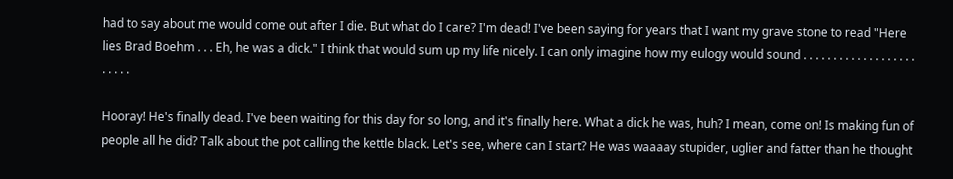had to say about me would come out after I die. But what do I care? I'm dead! I've been saying for years that I want my grave stone to read "Here lies Brad Boehm . . . Eh, he was a dick." I think that would sum up my life nicely. I can only imagine how my eulogy would sound . . . . . . . . . . . . . . . . . . . . . . . .

Hooray! He's finally dead. I've been waiting for this day for so long, and it's finally here. What a dick he was, huh? I mean, come on! Is making fun of people all he did? Talk about the pot calling the kettle black. Let's see, where can I start? He was waaaay stupider, uglier and fatter than he thought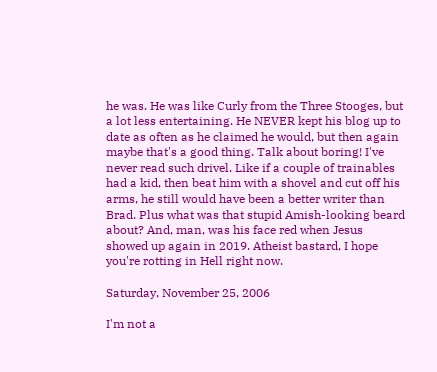he was. He was like Curly from the Three Stooges, but a lot less entertaining. He NEVER kept his blog up to date as often as he claimed he would, but then again maybe that's a good thing. Talk about boring! I've never read such drivel. Like if a couple of trainables had a kid, then beat him with a shovel and cut off his arms, he still would have been a better writer than Brad. Plus what was that stupid Amish-looking beard about? And, man, was his face red when Jesus showed up again in 2019. Atheist bastard, I hope you're rotting in Hell right now.

Saturday, November 25, 2006

I'm not a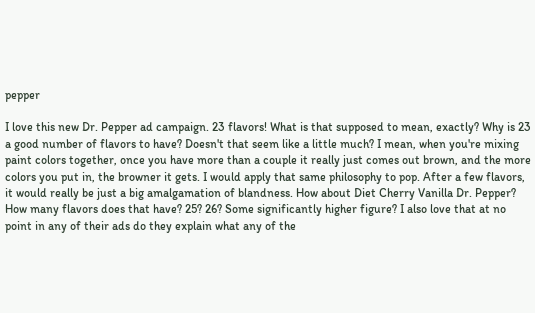pepper

I love this new Dr. Pepper ad campaign. 23 flavors! What is that supposed to mean, exactly? Why is 23 a good number of flavors to have? Doesn't that seem like a little much? I mean, when you're mixing paint colors together, once you have more than a couple it really just comes out brown, and the more colors you put in, the browner it gets. I would apply that same philosophy to pop. After a few flavors, it would really be just a big amalgamation of blandness. How about Diet Cherry Vanilla Dr. Pepper? How many flavors does that have? 25? 26? Some significantly higher figure? I also love that at no point in any of their ads do they explain what any of the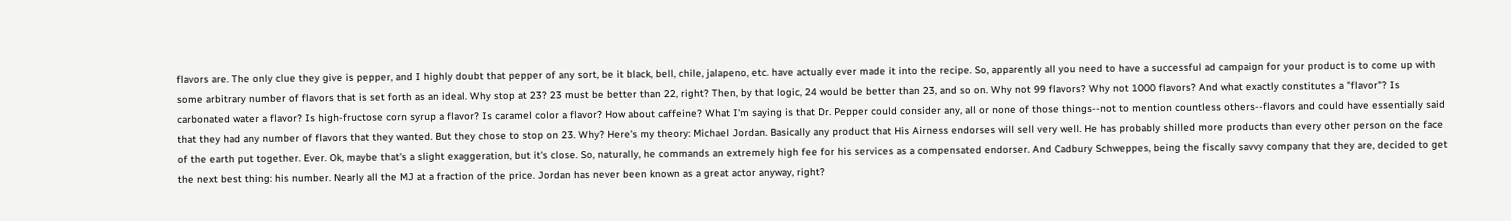flavors are. The only clue they give is pepper, and I highly doubt that pepper of any sort, be it black, bell, chile, jalapeno, etc. have actually ever made it into the recipe. So, apparently all you need to have a successful ad campaign for your product is to come up with some arbitrary number of flavors that is set forth as an ideal. Why stop at 23? 23 must be better than 22, right? Then, by that logic, 24 would be better than 23, and so on. Why not 99 flavors? Why not 1000 flavors? And what exactly constitutes a "flavor"? Is carbonated water a flavor? Is high-fructose corn syrup a flavor? Is caramel color a flavor? How about caffeine? What I'm saying is that Dr. Pepper could consider any, all or none of those things--not to mention countless others--flavors and could have essentially said that they had any number of flavors that they wanted. But they chose to stop on 23. Why? Here's my theory: Michael Jordan. Basically any product that His Airness endorses will sell very well. He has probably shilled more products than every other person on the face of the earth put together. Ever. Ok, maybe that's a slight exaggeration, but it's close. So, naturally, he commands an extremely high fee for his services as a compensated endorser. And Cadbury Schweppes, being the fiscally savvy company that they are, decided to get the next best thing: his number. Nearly all the MJ at a fraction of the price. Jordan has never been known as a great actor anyway, right?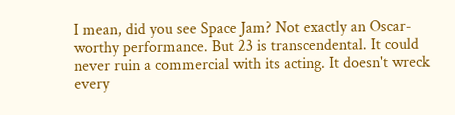I mean, did you see Space Jam? Not exactly an Oscar-worthy performance. But 23 is transcendental. It could never ruin a commercial with its acting. It doesn't wreck every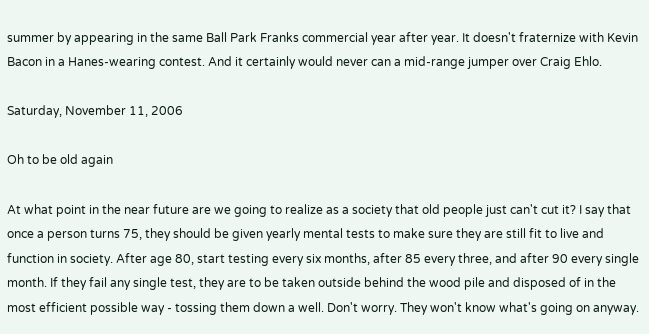summer by appearing in the same Ball Park Franks commercial year after year. It doesn't fraternize with Kevin Bacon in a Hanes-wearing contest. And it certainly would never can a mid-range jumper over Craig Ehlo.

Saturday, November 11, 2006

Oh to be old again

At what point in the near future are we going to realize as a society that old people just can't cut it? I say that once a person turns 75, they should be given yearly mental tests to make sure they are still fit to live and function in society. After age 80, start testing every six months, after 85 every three, and after 90 every single month. If they fail any single test, they are to be taken outside behind the wood pile and disposed of in the most efficient possible way - tossing them down a well. Don't worry. They won't know what's going on anyway.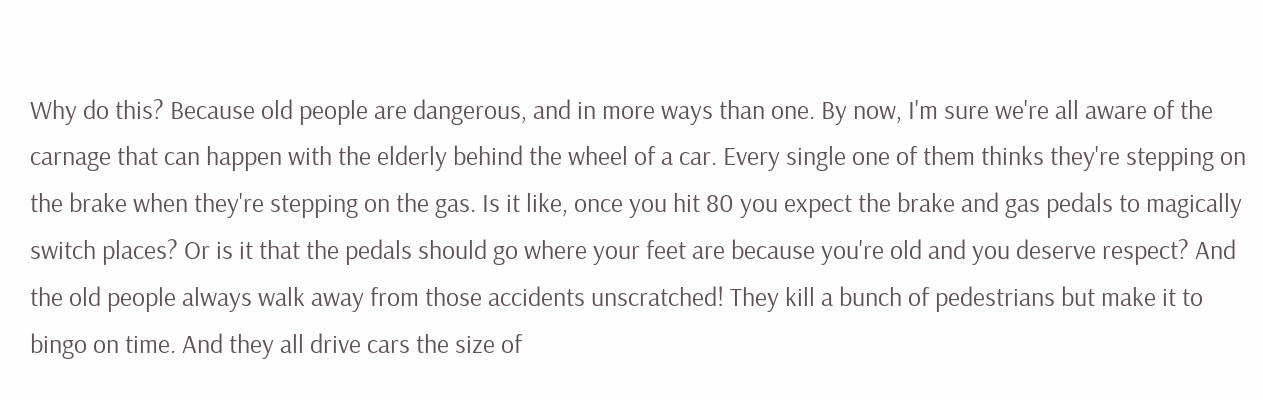Why do this? Because old people are dangerous, and in more ways than one. By now, I'm sure we're all aware of the carnage that can happen with the elderly behind the wheel of a car. Every single one of them thinks they're stepping on the brake when they're stepping on the gas. Is it like, once you hit 80 you expect the brake and gas pedals to magically switch places? Or is it that the pedals should go where your feet are because you're old and you deserve respect? And the old people always walk away from those accidents unscratched! They kill a bunch of pedestrians but make it to bingo on time. And they all drive cars the size of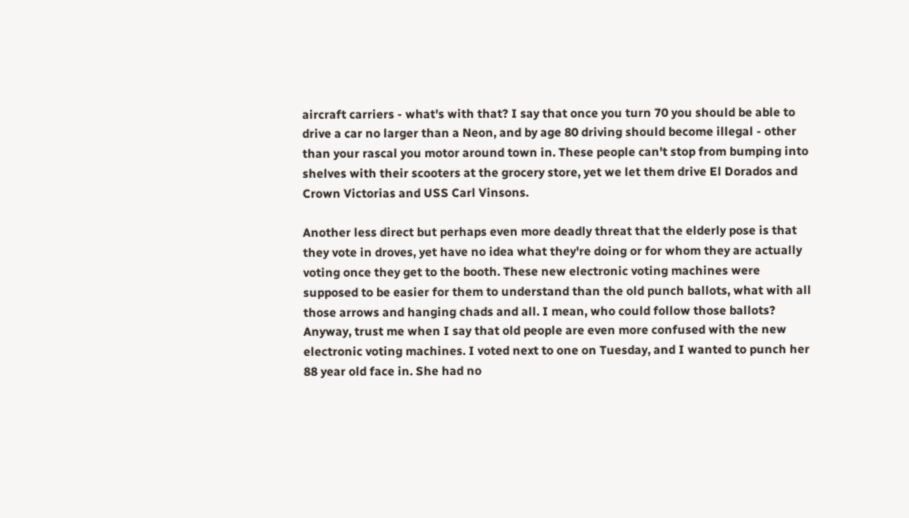aircraft carriers - what's with that? I say that once you turn 70 you should be able to drive a car no larger than a Neon, and by age 80 driving should become illegal - other than your rascal you motor around town in. These people can't stop from bumping into shelves with their scooters at the grocery store, yet we let them drive El Dorados and Crown Victorias and USS Carl Vinsons.

Another less direct but perhaps even more deadly threat that the elderly pose is that they vote in droves, yet have no idea what they're doing or for whom they are actually voting once they get to the booth. These new electronic voting machines were supposed to be easier for them to understand than the old punch ballots, what with all those arrows and hanging chads and all. I mean, who could follow those ballots? Anyway, trust me when I say that old people are even more confused with the new electronic voting machines. I voted next to one on Tuesday, and I wanted to punch her 88 year old face in. She had no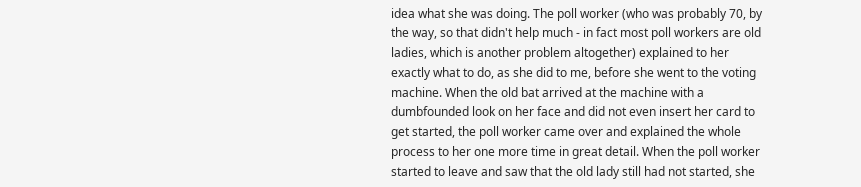idea what she was doing. The poll worker (who was probably 70, by the way, so that didn't help much - in fact most poll workers are old ladies, which is another problem altogether) explained to her exactly what to do, as she did to me, before she went to the voting machine. When the old bat arrived at the machine with a dumbfounded look on her face and did not even insert her card to get started, the poll worker came over and explained the whole process to her one more time in great detail. When the poll worker started to leave and saw that the old lady still had not started, she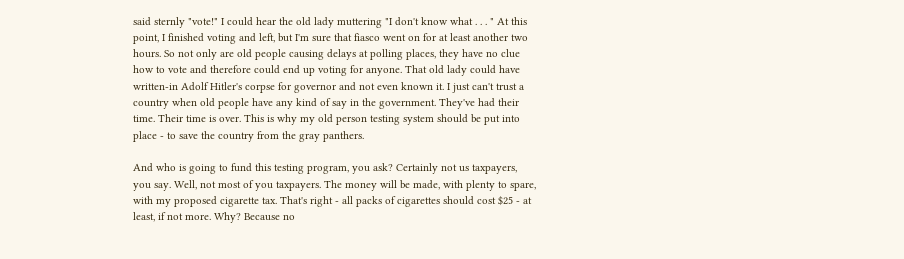said sternly "vote!" I could hear the old lady muttering "I don't know what . . . " At this point, I finished voting and left, but I'm sure that fiasco went on for at least another two hours. So not only are old people causing delays at polling places, they have no clue how to vote and therefore could end up voting for anyone. That old lady could have written-in Adolf Hitler's corpse for governor and not even known it. I just can't trust a country when old people have any kind of say in the government. They've had their time. Their time is over. This is why my old person testing system should be put into place - to save the country from the gray panthers.

And who is going to fund this testing program, you ask? Certainly not us taxpayers, you say. Well, not most of you taxpayers. The money will be made, with plenty to spare, with my proposed cigarette tax. That's right - all packs of cigarettes should cost $25 - at least, if not more. Why? Because no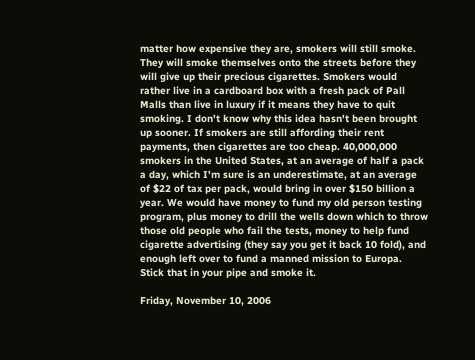matter how expensive they are, smokers will still smoke. They will smoke themselves onto the streets before they will give up their precious cigarettes. Smokers would rather live in a cardboard box with a fresh pack of Pall Malls than live in luxury if it means they have to quit smoking. I don't know why this idea hasn't been brought up sooner. If smokers are still affording their rent payments, then cigarettes are too cheap. 40,000,000 smokers in the United States, at an average of half a pack a day, which I'm sure is an underestimate, at an average of $22 of tax per pack, would bring in over $150 billion a year. We would have money to fund my old person testing program, plus money to drill the wells down which to throw those old people who fail the tests, money to help fund cigarette advertising (they say you get it back 10 fold), and enough left over to fund a manned mission to Europa. Stick that in your pipe and smoke it.

Friday, November 10, 2006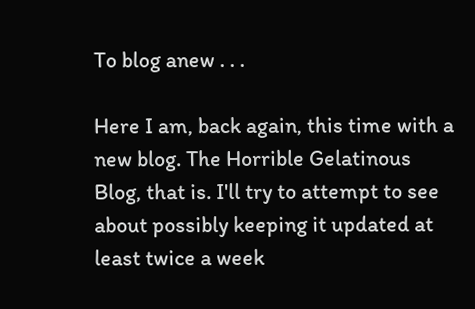To blog anew . . .

Here I am, back again, this time with a new blog. The Horrible Gelatinous Blog, that is. I'll try to attempt to see about possibly keeping it updated at least twice a week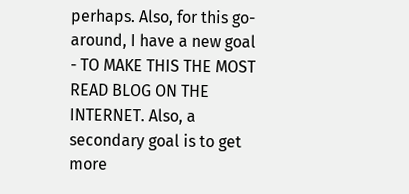perhaps. Also, for this go-around, I have a new goal - TO MAKE THIS THE MOST READ BLOG ON THE INTERNET. Also, a secondary goal is to get more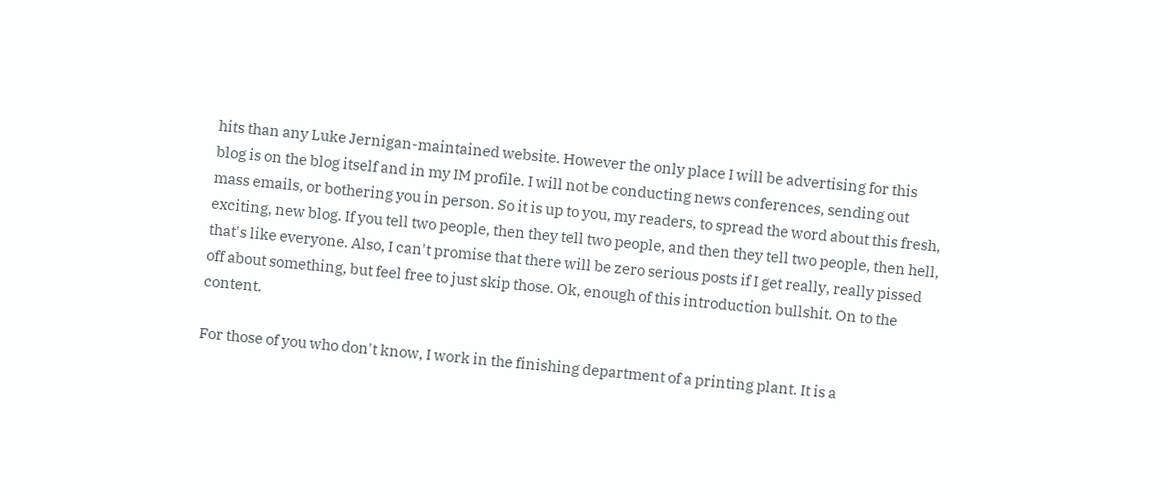hits than any Luke Jernigan-maintained website. However the only place I will be advertising for this blog is on the blog itself and in my IM profile. I will not be conducting news conferences, sending out mass emails, or bothering you in person. So it is up to you, my readers, to spread the word about this fresh, exciting, new blog. If you tell two people, then they tell two people, and then they tell two people, then hell, that's like everyone. Also, I can't promise that there will be zero serious posts if I get really, really pissed off about something, but feel free to just skip those. Ok, enough of this introduction bullshit. On to the content.

For those of you who don't know, I work in the finishing department of a printing plant. It is a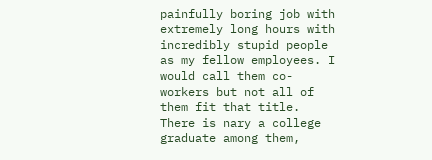painfully boring job with extremely long hours with incredibly stupid people as my fellow employees. I would call them co-workers but not all of them fit that title. There is nary a college graduate among them,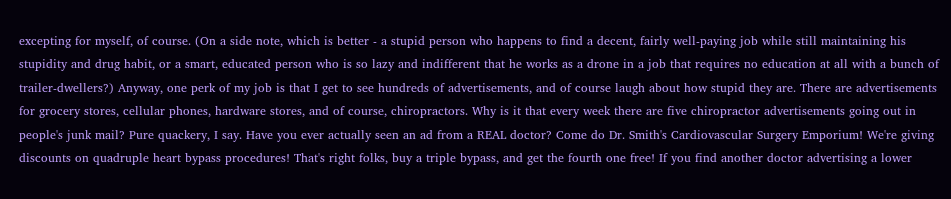excepting for myself, of course. (On a side note, which is better - a stupid person who happens to find a decent, fairly well-paying job while still maintaining his stupidity and drug habit, or a smart, educated person who is so lazy and indifferent that he works as a drone in a job that requires no education at all with a bunch of trailer-dwellers?) Anyway, one perk of my job is that I get to see hundreds of advertisements, and of course laugh about how stupid they are. There are advertisements for grocery stores, cellular phones, hardware stores, and of course, chiropractors. Why is it that every week there are five chiropractor advertisements going out in people's junk mail? Pure quackery, I say. Have you ever actually seen an ad from a REAL doctor? Come do Dr. Smith's Cardiovascular Surgery Emporium! We're giving discounts on quadruple heart bypass procedures! That's right folks, buy a triple bypass, and get the fourth one free! If you find another doctor advertising a lower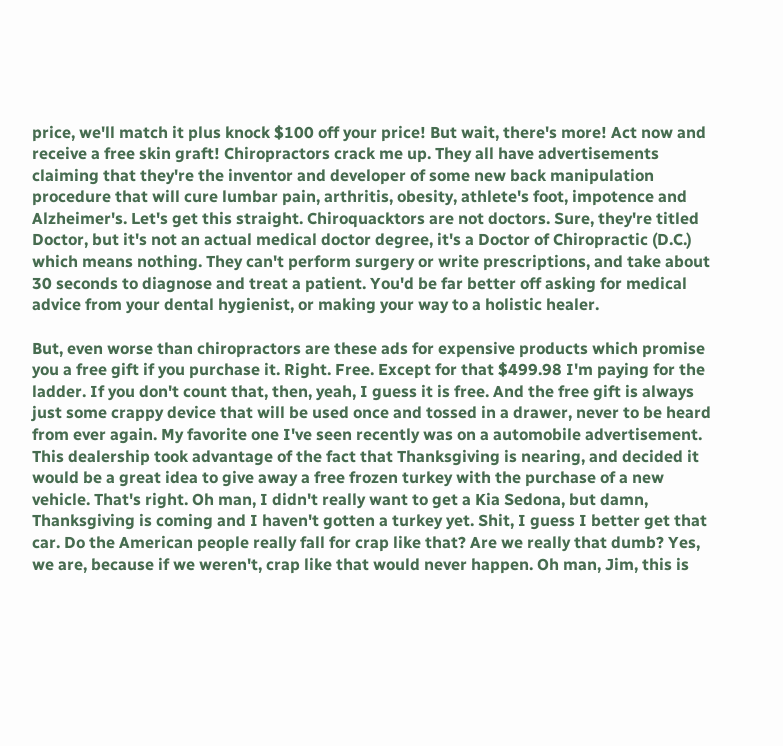price, we'll match it plus knock $100 off your price! But wait, there's more! Act now and receive a free skin graft! Chiropractors crack me up. They all have advertisements claiming that they're the inventor and developer of some new back manipulation procedure that will cure lumbar pain, arthritis, obesity, athlete's foot, impotence and Alzheimer's. Let's get this straight. Chiroquacktors are not doctors. Sure, they're titled Doctor, but it's not an actual medical doctor degree, it's a Doctor of Chiropractic (D.C.) which means nothing. They can't perform surgery or write prescriptions, and take about 30 seconds to diagnose and treat a patient. You'd be far better off asking for medical advice from your dental hygienist, or making your way to a holistic healer.

But, even worse than chiropractors are these ads for expensive products which promise you a free gift if you purchase it. Right. Free. Except for that $499.98 I'm paying for the ladder. If you don't count that, then, yeah, I guess it is free. And the free gift is always just some crappy device that will be used once and tossed in a drawer, never to be heard from ever again. My favorite one I've seen recently was on a automobile advertisement. This dealership took advantage of the fact that Thanksgiving is nearing, and decided it would be a great idea to give away a free frozen turkey with the purchase of a new vehicle. That's right. Oh man, I didn't really want to get a Kia Sedona, but damn, Thanksgiving is coming and I haven't gotten a turkey yet. Shit, I guess I better get that car. Do the American people really fall for crap like that? Are we really that dumb? Yes, we are, because if we weren't, crap like that would never happen. Oh man, Jim, this is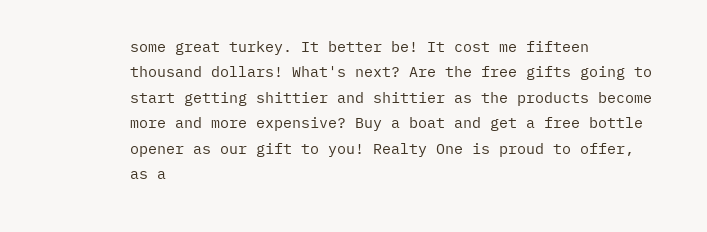some great turkey. It better be! It cost me fifteen thousand dollars! What's next? Are the free gifts going to start getting shittier and shittier as the products become more and more expensive? Buy a boat and get a free bottle opener as our gift to you! Realty One is proud to offer, as a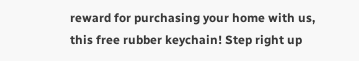reward for purchasing your home with us, this free rubber keychain! Step right up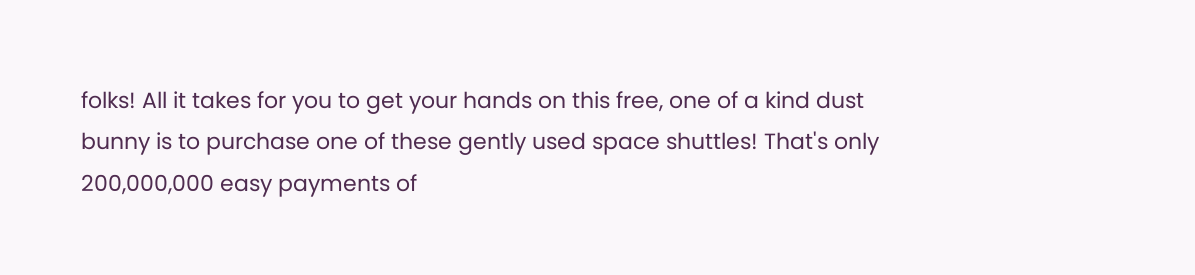folks! All it takes for you to get your hands on this free, one of a kind dust bunny is to purchase one of these gently used space shuttles! That's only 200,000,000 easy payments of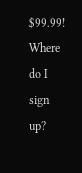$99.99! Where do I sign up?